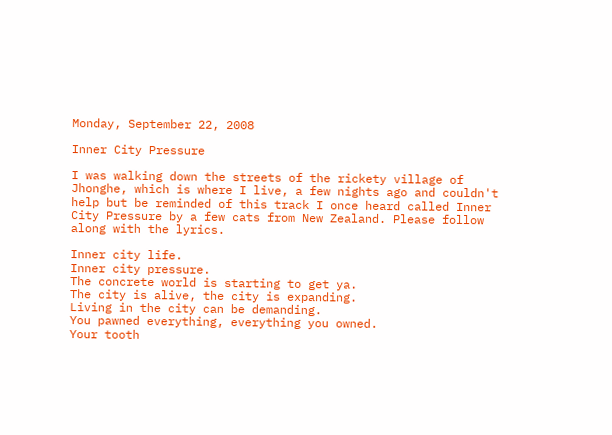Monday, September 22, 2008

Inner City Pressure

I was walking down the streets of the rickety village of Jhonghe, which is where I live, a few nights ago and couldn't help but be reminded of this track I once heard called Inner City Pressure by a few cats from New Zealand. Please follow along with the lyrics.

Inner city life.
Inner city pressure.
The concrete world is starting to get ya.
The city is alive, the city is expanding.
Living in the city can be demanding.
You pawned everything, everything you owned.
Your tooth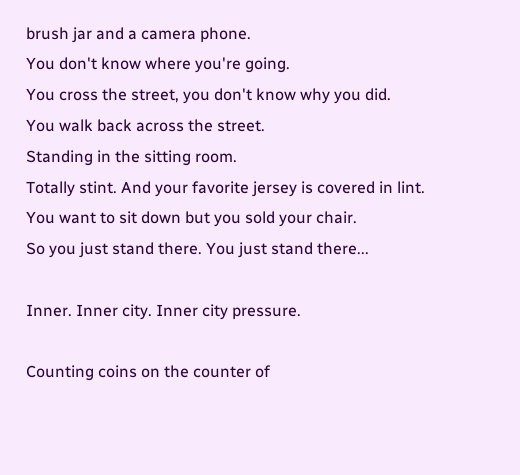brush jar and a camera phone.
You don't know where you're going.
You cross the street, you don't know why you did.
You walk back across the street.
Standing in the sitting room.
Totally stint. And your favorite jersey is covered in lint.
You want to sit down but you sold your chair.
So you just stand there. You just stand there...

Inner. Inner city. Inner city pressure.

Counting coins on the counter of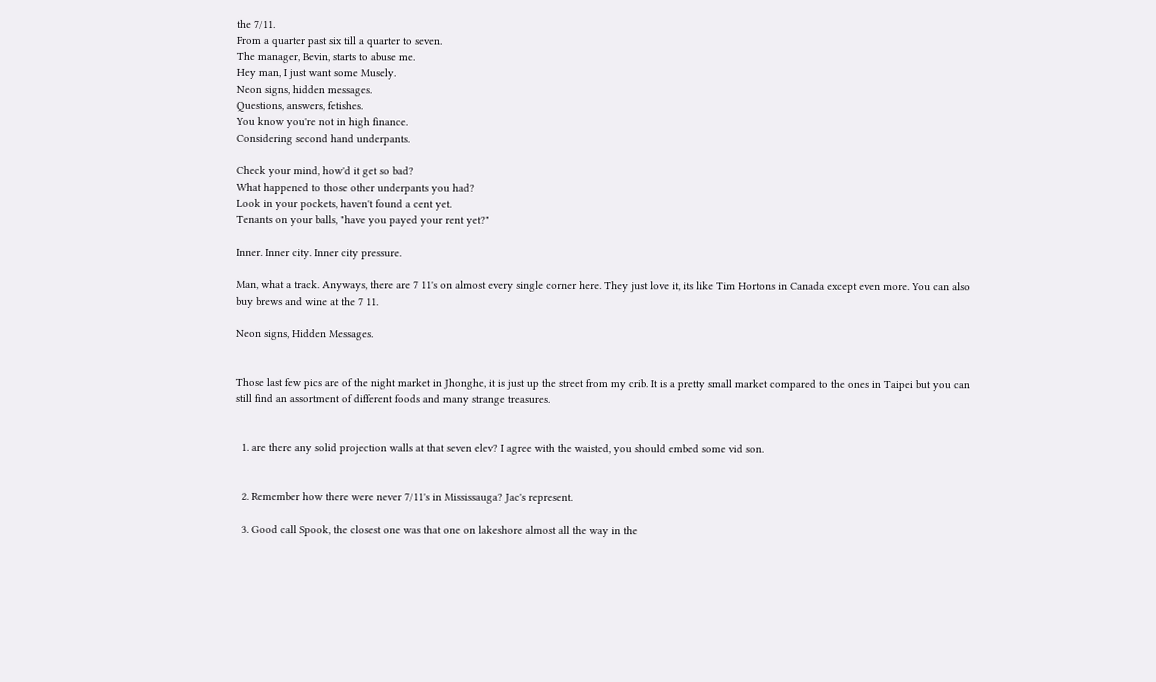the 7/11.
From a quarter past six till a quarter to seven.
The manager, Bevin, starts to abuse me.
Hey man, I just want some Musely.
Neon signs, hidden messages.
Questions, answers, fetishes.
You know you're not in high finance.
Considering second hand underpants.

Check your mind, how'd it get so bad?
What happened to those other underpants you had?
Look in your pockets, haven't found a cent yet.
Tenants on your balls, "have you payed your rent yet?"

Inner. Inner city. Inner city pressure.

Man, what a track. Anyways, there are 7 11's on almost every single corner here. They just love it, its like Tim Hortons in Canada except even more. You can also buy brews and wine at the 7 11.

Neon signs, Hidden Messages.


Those last few pics are of the night market in Jhonghe, it is just up the street from my crib. It is a pretty small market compared to the ones in Taipei but you can still find an assortment of different foods and many strange treasures.


  1. are there any solid projection walls at that seven elev? I agree with the waisted, you should embed some vid son.


  2. Remember how there were never 7/11's in Mississauga? Jac's represent.

  3. Good call Spook, the closest one was that one on lakeshore almost all the way in the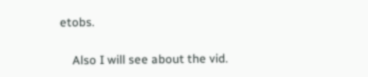etobs.

    Also I will see about the vid.